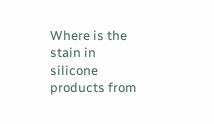Where is the stain in silicone products from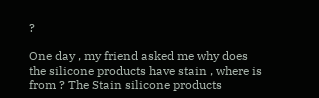?

One day , my friend asked me why does the silicone products have stain , where is from ? The Stain silicone products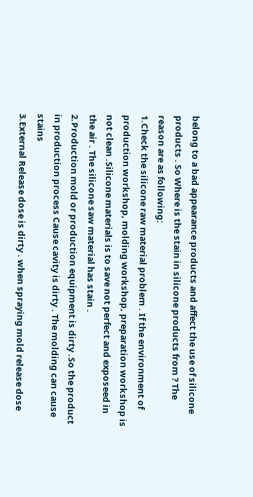belong to a bad appearance products and affect the use of silicone products . So Where is the stain in silicone products from ? The reason are as following:
1.Check the silicone raw material problem . If the environment of production workshop, molding workshop, preparation workshop is not clean .Silicone materials is to save not perfect and exposeed in the air . The silicone saw material has stain .
2.Production mold or production equipment is dirty .So the product in production process Cause cavity is dirty . The molding can cause stains
3.External Release dose is dirty . when spraying mold release dose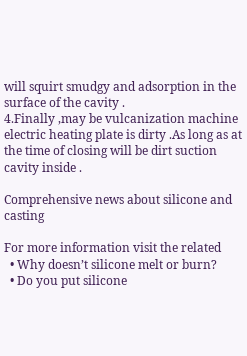will squirt smudgy and adsorption in the surface of the cavity .
4.Finally ,may be vulcanization machine electric heating plate is dirty .As long as at the time of closing will be dirt suction cavity inside .

Comprehensive news about silicone and casting

For more information visit the related
  • Why doesn’t silicone melt or burn?
  • Do you put silicone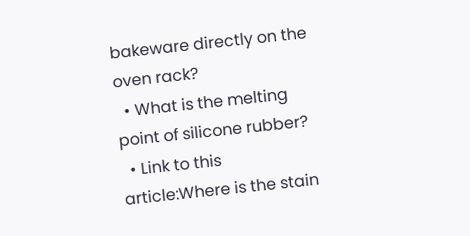bakeware directly on the oven rack?
  • What is the melting point of silicone rubber?
  • Link to this article:Where is the stain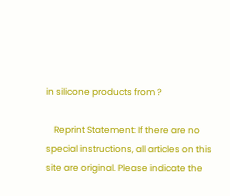in silicone products from ?

    Reprint Statement: If there are no special instructions, all articles on this site are original. Please indicate the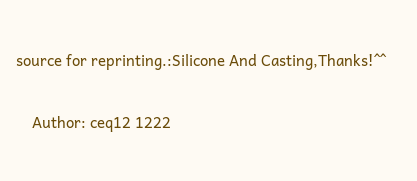source for reprinting.:Silicone And Casting,Thanks!^^

    Author: ceq12 1222